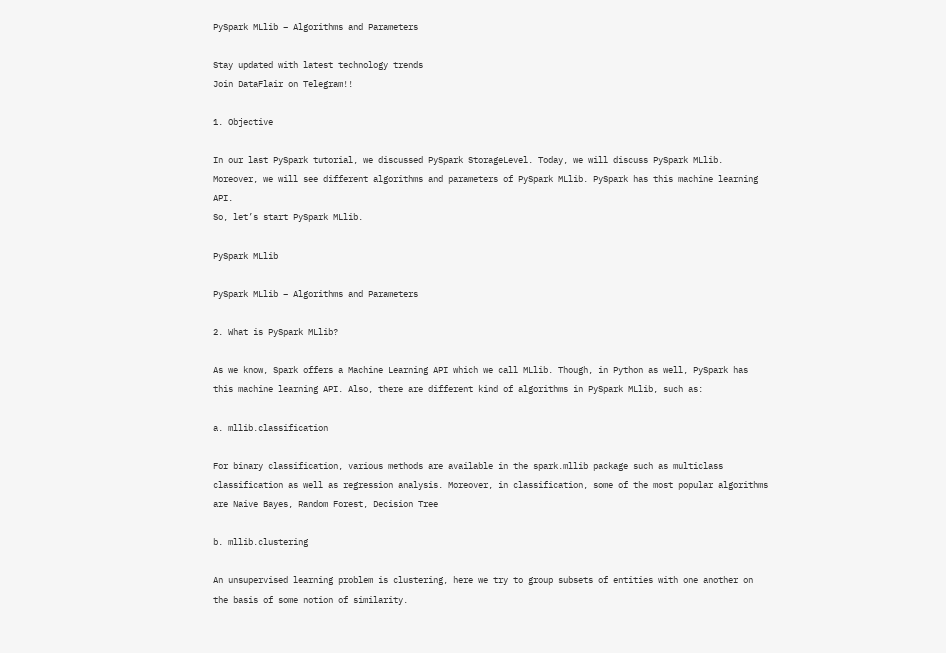PySpark MLlib – Algorithms and Parameters

Stay updated with latest technology trends
Join DataFlair on Telegram!!

1. Objective

In our last PySpark tutorial, we discussed PySpark StorageLevel. Today, we will discuss PySpark MLlib. Moreover, we will see different algorithms and parameters of PySpark MLlib. PySpark has this machine learning API.
So, let’s start PySpark MLlib.

PySpark MLlib

PySpark MLlib – Algorithms and Parameters

2. What is PySpark MLlib?

As we know, Spark offers a Machine Learning API which we call MLlib. Though, in Python as well, PySpark has this machine learning API. Also, there are different kind of algorithms in PySpark MLlib, such as:

a. mllib.classification

For binary classification, various methods are available in the spark.mllib package such as multiclass classification as well as regression analysis. Moreover, in classification, some of the most popular algorithms are Naive Bayes, Random Forest, Decision Tree

b. mllib.clustering

An unsupervised learning problem is clustering, here we try to group subsets of entities with one another on the basis of some notion of similarity.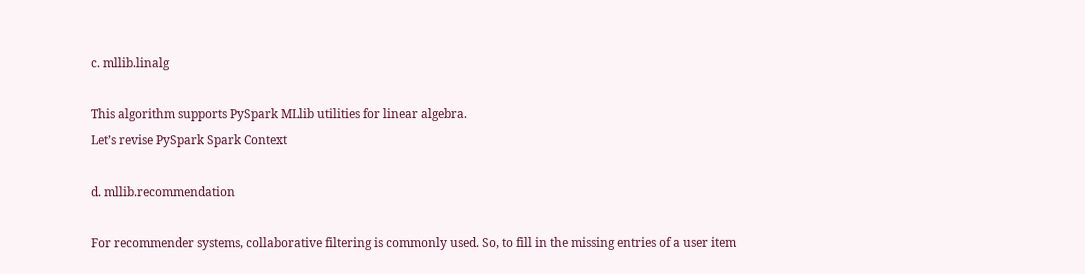c. mllib.linalg

This algorithm supports PySpark MLlib utilities for linear algebra.
Let’s revise PySpark Spark Context

d. mllib.recommendation

For recommender systems, collaborative filtering is commonly used. So, to fill in the missing entries of a user item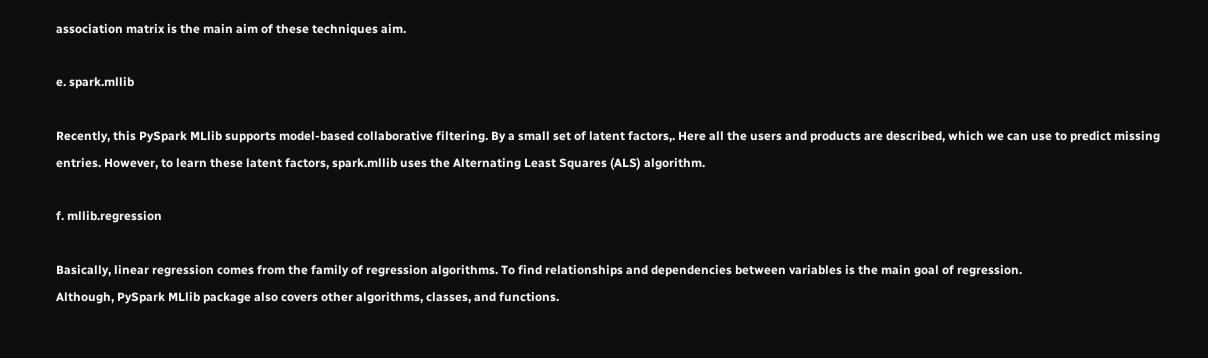association matrix is the main aim of these techniques aim.

e. spark.mllib

Recently, this PySpark MLlib supports model-based collaborative filtering. By a small set of latent factors,. Here all the users and products are described, which we can use to predict missing entries. However, to learn these latent factors, spark.mllib uses the Alternating Least Squares (ALS) algorithm.

f. mllib.regression

Basically, linear regression comes from the family of regression algorithms. To find relationships and dependencies between variables is the main goal of regression.
Although, PySpark MLlib package also covers other algorithms, classes, and functions.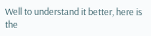Well to understand it better, here is the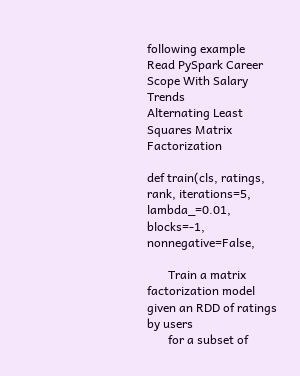following example
Read PySpark Career Scope With Salary Trends
Alternating Least Squares Matrix Factorization

def train(cls, ratings, rank, iterations=5, lambda_=0.01, blocks=-1, nonnegative=False,

       Train a matrix factorization model given an RDD of ratings by users
       for a subset of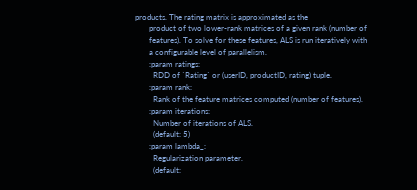products. The rating matrix is approximated as the
       product of two lower-rank matrices of a given rank (number of
       features). To solve for these features, ALS is run iteratively with
       a configurable level of parallelism.
       :param ratings:
         RDD of `Rating` or (userID, productID, rating) tuple.
       :param rank:
         Rank of the feature matrices computed (number of features).
       :param iterations:
         Number of iterations of ALS.
         (default: 5)
       :param lambda_:
         Regularization parameter.
         (default: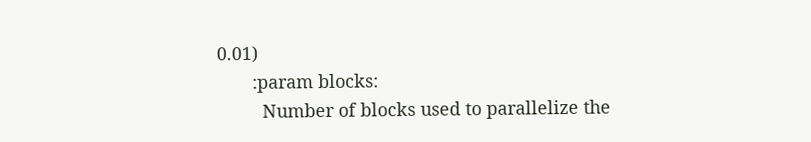0.01)
       :param blocks:
         Number of blocks used to parallelize the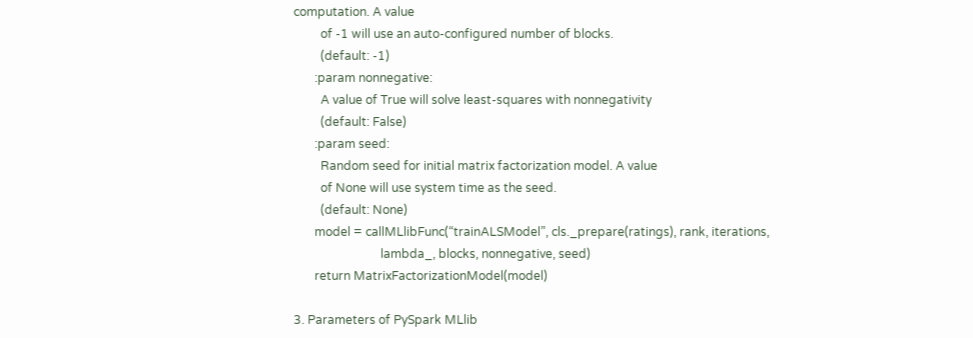computation. A value
         of -1 will use an auto-configured number of blocks.
         (default: -1)
       :param nonnegative:
         A value of True will solve least-squares with nonnegativity
         (default: False)
       :param seed:
         Random seed for initial matrix factorization model. A value
         of None will use system time as the seed.
         (default: None)
       model = callMLlibFunc(“trainALSModel”, cls._prepare(ratings), rank, iterations,
                             lambda_, blocks, nonnegative, seed)
       return MatrixFactorizationModel(model)

3. Parameters of PySpark MLlib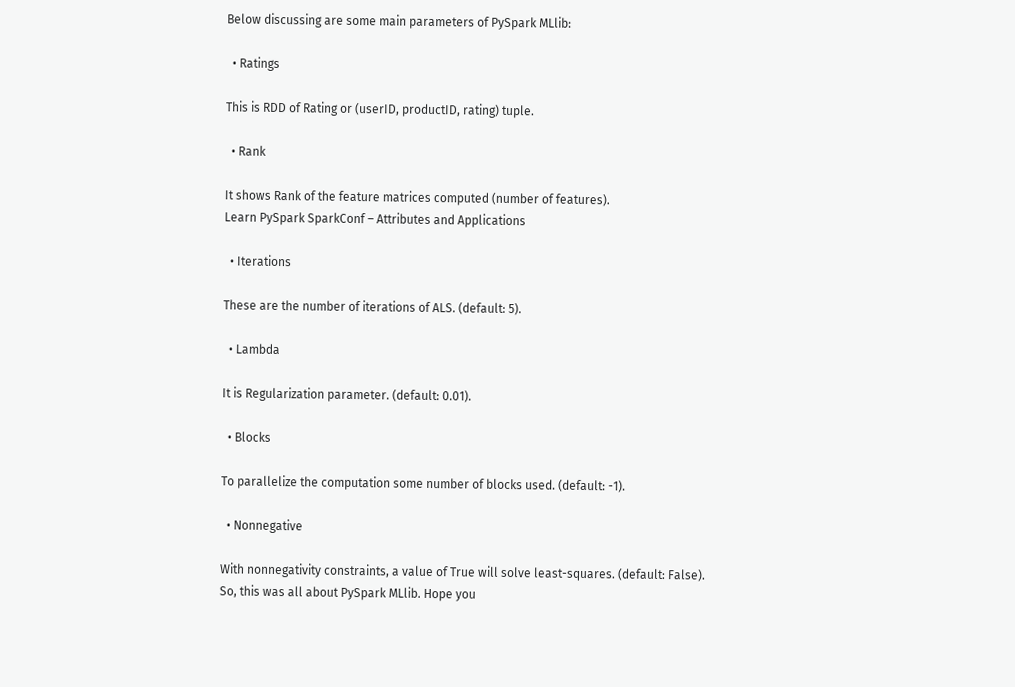Below discussing are some main parameters of PySpark MLlib:

  • Ratings

This is RDD of Rating or (userID, productID, rating) tuple.

  • Rank

It shows Rank of the feature matrices computed (number of features).
Learn PySpark SparkConf – Attributes and Applications

  • Iterations

These are the number of iterations of ALS. (default: 5).

  • Lambda

It is Regularization parameter. (default: 0.01).

  • Blocks

To parallelize the computation some number of blocks used. (default: -1).

  • Nonnegative

With nonnegativity constraints, a value of True will solve least-squares. (default: False).
So, this was all about PySpark MLlib. Hope you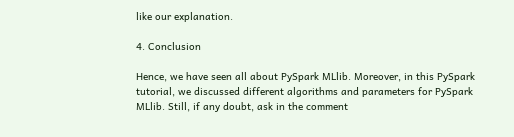like our explanation.

4. Conclusion

Hence, we have seen all about PySpark MLlib. Moreover, in this PySpark tutorial, we discussed different algorithms and parameters for PySpark MLlib. Still, if any doubt, ask in the comment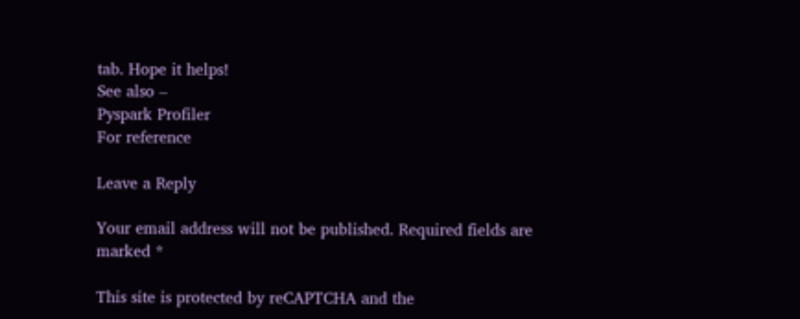tab. Hope it helps!
See also –
Pyspark Profiler
For reference

Leave a Reply

Your email address will not be published. Required fields are marked *

This site is protected by reCAPTCHA and the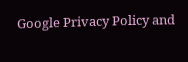Google Privacy Policy and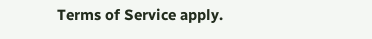Terms of Service apply.